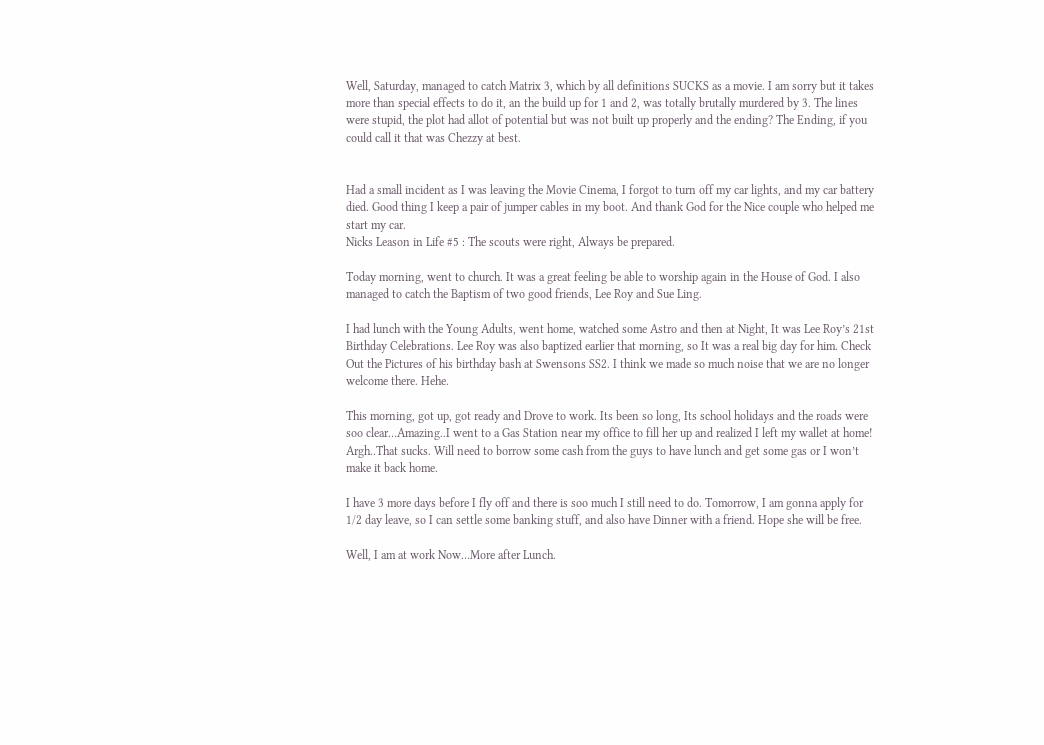Well, Saturday, managed to catch Matrix 3, which by all definitions SUCKS as a movie. I am sorry but it takes more than special effects to do it, an the build up for 1 and 2, was totally brutally murdered by 3. The lines were stupid, the plot had allot of potential but was not built up properly and the ending? The Ending, if you could call it that was Chezzy at best.


Had a small incident as I was leaving the Movie Cinema, I forgot to turn off my car lights, and my car battery died. Good thing I keep a pair of jumper cables in my boot. And thank God for the Nice couple who helped me start my car.
Nicks Leason in Life #5 : The scouts were right, Always be prepared.

Today morning, went to church. It was a great feeling be able to worship again in the House of God. I also managed to catch the Baptism of two good friends, Lee Roy and Sue Ling.

I had lunch with the Young Adults, went home, watched some Astro and then at Night, It was Lee Roy’s 21st Birthday Celebrations. Lee Roy was also baptized earlier that morning, so It was a real big day for him. Check Out the Pictures of his birthday bash at Swensons SS2. I think we made so much noise that we are no longer welcome there. Hehe.

This morning, got up, got ready and Drove to work. Its been so long, Its school holidays and the roads were soo clear…Amazing..I went to a Gas Station near my office to fill her up and realized I left my wallet at home! Argh..That sucks. Will need to borrow some cash from the guys to have lunch and get some gas or I won’t make it back home.

I have 3 more days before I fly off and there is soo much I still need to do. Tomorrow, I am gonna apply for 1/2 day leave, so I can settle some banking stuff, and also have Dinner with a friend. Hope she will be free.

Well, I am at work Now…More after Lunch.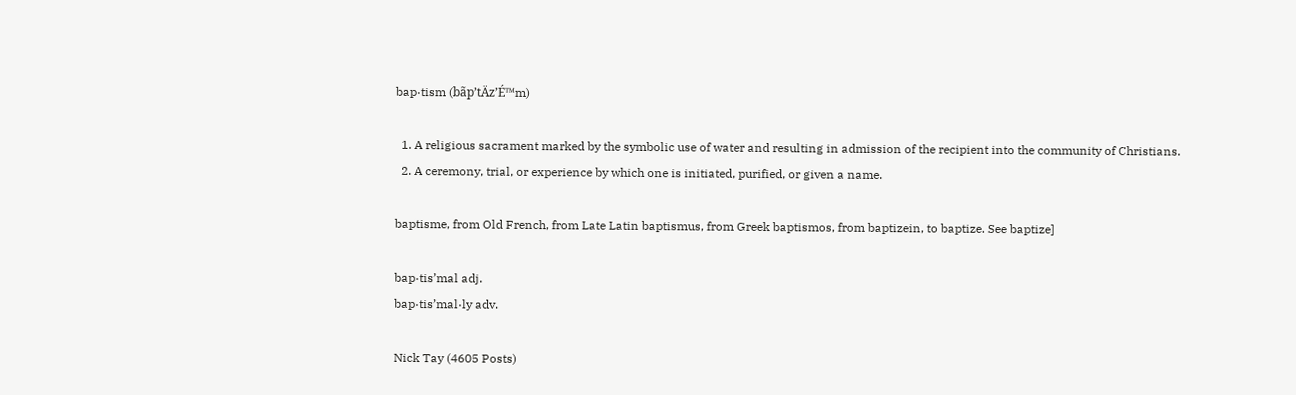bap·tism (bãp’tÄz’É™m)

  1. A religious sacrament marked by the symbolic use of water and resulting in admission of the recipient into the community of Christians.
  2. A ceremony, trial, or experience by which one is initiated, purified, or given a name.

baptisme, from Old French, from Late Latin baptismus, from Greek baptismos, from baptizein, to baptize. See baptize]

bap·tis’mal adj.
bap·tis’mal·ly adv.

Nick Tay (4605 Posts)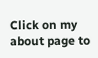Click on my about page to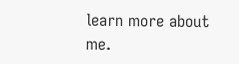learn more about me.